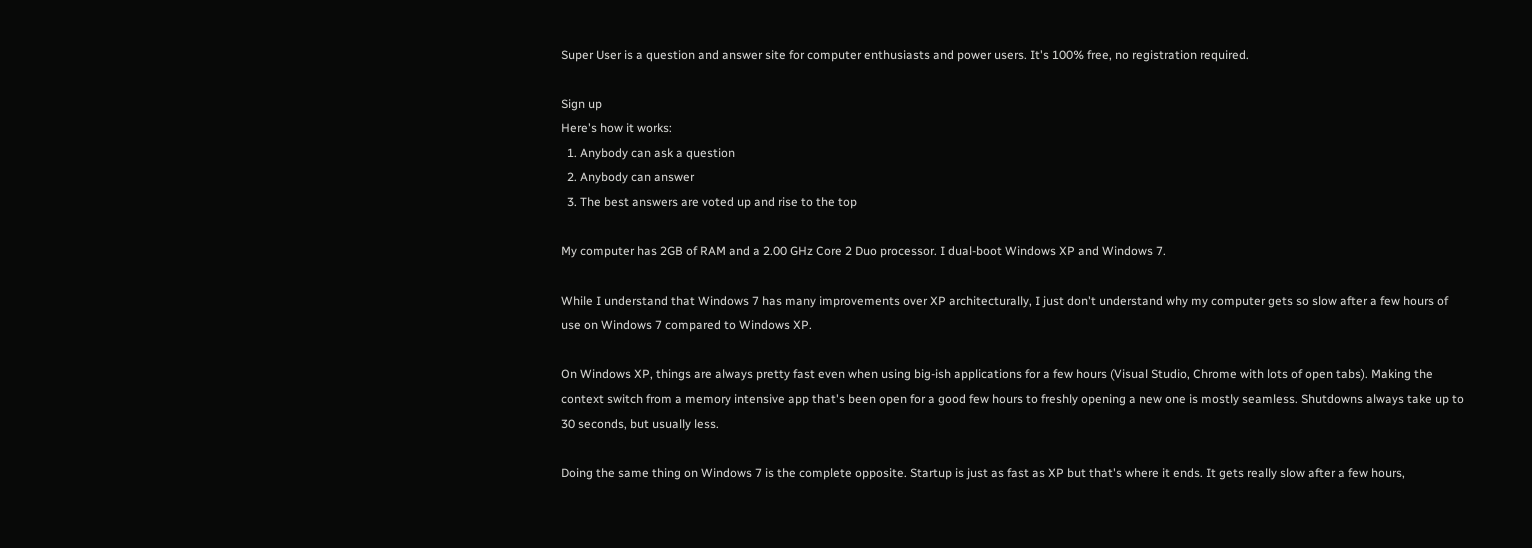Super User is a question and answer site for computer enthusiasts and power users. It's 100% free, no registration required.

Sign up
Here's how it works:
  1. Anybody can ask a question
  2. Anybody can answer
  3. The best answers are voted up and rise to the top

My computer has 2GB of RAM and a 2.00 GHz Core 2 Duo processor. I dual-boot Windows XP and Windows 7.

While I understand that Windows 7 has many improvements over XP architecturally, I just don't understand why my computer gets so slow after a few hours of use on Windows 7 compared to Windows XP.

On Windows XP, things are always pretty fast even when using big-ish applications for a few hours (Visual Studio, Chrome with lots of open tabs). Making the context switch from a memory intensive app that's been open for a good few hours to freshly opening a new one is mostly seamless. Shutdowns always take up to 30 seconds, but usually less.

Doing the same thing on Windows 7 is the complete opposite. Startup is just as fast as XP but that's where it ends. It gets really slow after a few hours,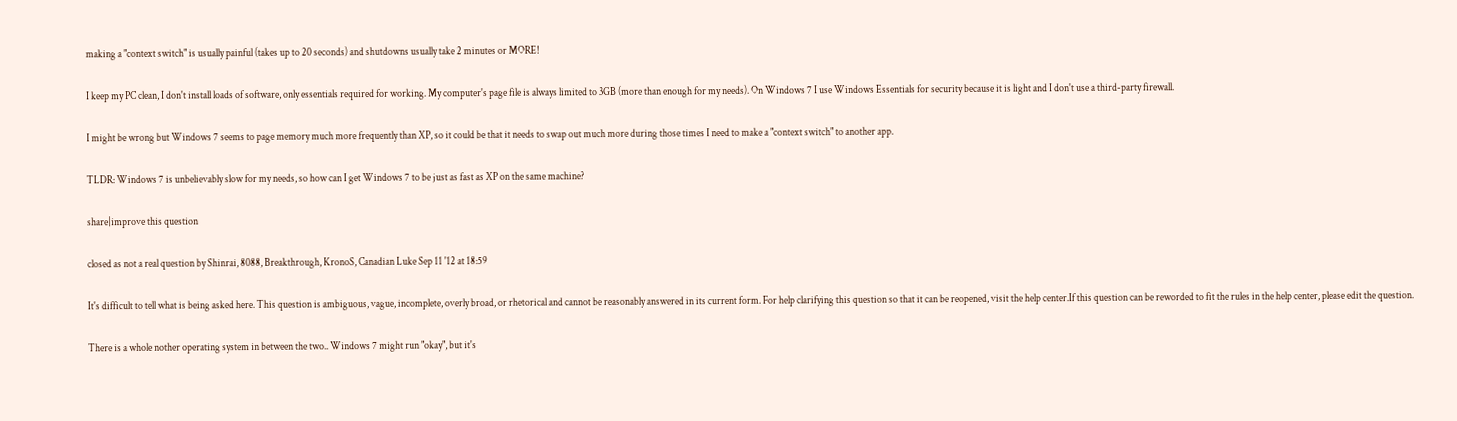making a "context switch" is usually painful (takes up to 20 seconds) and shutdowns usually take 2 minutes or MORE!

I keep my PC clean, I don't install loads of software, only essentials required for working. My computer's page file is always limited to 3GB (more than enough for my needs). On Windows 7 I use Windows Essentials for security because it is light and I don't use a third-party firewall.

I might be wrong but Windows 7 seems to page memory much more frequently than XP, so it could be that it needs to swap out much more during those times I need to make a "context switch" to another app.

TLDR: Windows 7 is unbelievably slow for my needs, so how can I get Windows 7 to be just as fast as XP on the same machine?

share|improve this question

closed as not a real question by Shinrai, 8088, Breakthrough, KronoS, Canadian Luke Sep 11 '12 at 18:59

It's difficult to tell what is being asked here. This question is ambiguous, vague, incomplete, overly broad, or rhetorical and cannot be reasonably answered in its current form. For help clarifying this question so that it can be reopened, visit the help center.If this question can be reworded to fit the rules in the help center, please edit the question.

There is a whole nother operating system in between the two.. Windows 7 might run "okay", but it's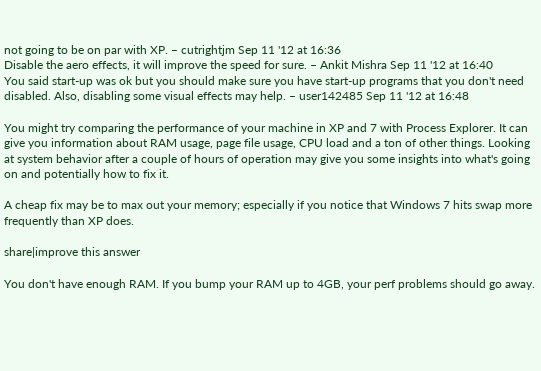not going to be on par with XP. – cutrightjm Sep 11 '12 at 16:36
Disable the aero effects, it will improve the speed for sure. – Ankit Mishra Sep 11 '12 at 16:40
You said start-up was ok but you should make sure you have start-up programs that you don't need disabled. Also, disabling some visual effects may help. – user142485 Sep 11 '12 at 16:48

You might try comparing the performance of your machine in XP and 7 with Process Explorer. It can give you information about RAM usage, page file usage, CPU load and a ton of other things. Looking at system behavior after a couple of hours of operation may give you some insights into what's going on and potentially how to fix it.

A cheap fix may be to max out your memory; especially if you notice that Windows 7 hits swap more frequently than XP does.

share|improve this answer

You don't have enough RAM. If you bump your RAM up to 4GB, your perf problems should go away.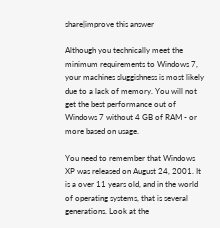share|improve this answer

Although you technically meet the minimum requirements to Windows 7, your machines sluggishness is most likely due to a lack of memory. You will not get the best performance out of Windows 7 without 4 GB of RAM - or more based on usage.

You need to remember that Windows XP was released on August 24, 2001. It is a over 11 years old, and in the world of operating systems, that is several generations. Look at the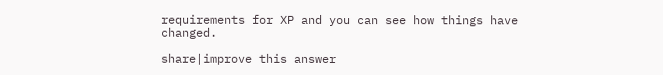requirements for XP and you can see how things have changed.

share|improve this answer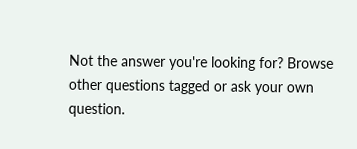Not the answer you're looking for? Browse other questions tagged or ask your own question.